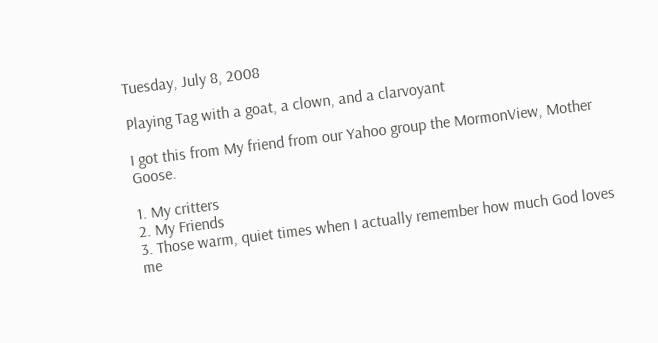Tuesday, July 8, 2008

Playing Tag with a goat, a clown, and a clarvoyant

I got this from My friend from our Yahoo group the MormonView, Mother Goose.

1. My critters
2. My Friends
3. Those warm, quiet times when I actually remember how much God loves me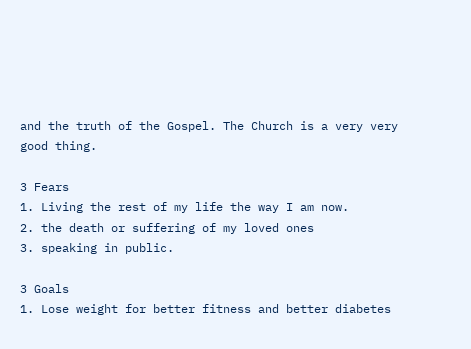and the truth of the Gospel. The Church is a very very good thing.

3 Fears
1. Living the rest of my life the way I am now.
2. the death or suffering of my loved ones
3. speaking in public.

3 Goals
1. Lose weight for better fitness and better diabetes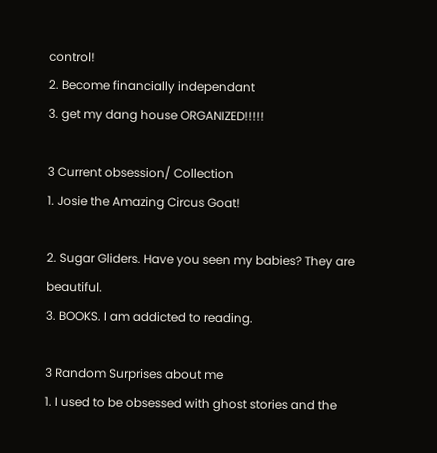control!
2. Become financially independant
3. get my dang house ORGANIZED!!!!!

3 Current obsession/ Collection
1. Josie the Amazing Circus Goat!

2. Sugar Gliders. Have you seen my babies? They are beautiful.
3. BOOKS. I am addicted to reading.

3 Random Surprises about me
1. I used to be obsessed with ghost stories and the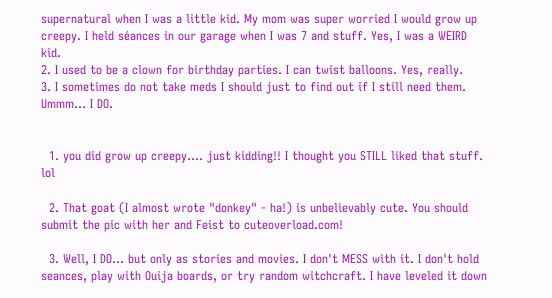supernatural when I was a little kid. My mom was super worried I would grow up creepy. I held séances in our garage when I was 7 and stuff. Yes, I was a WEIRD kid.
2. I used to be a clown for birthday parties. I can twist balloons. Yes, really.
3. I sometimes do not take meds I should just to find out if I still need them. Ummm... I DO.


  1. you did grow up creepy.... just kidding!! I thought you STILL liked that stuff. lol

  2. That goat (I almost wrote "donkey" - ha!) is unbelievably cute. You should submit the pic with her and Feist to cuteoverload.com!

  3. Well, I DO... but only as stories and movies. I don't MESS with it. I don't hold seances, play with Ouija boards, or try random witchcraft. I have leveled it down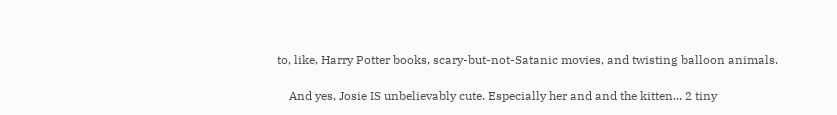to, like, Harry Potter books, scary-but-not-Satanic movies, and twisting balloon animals.

    And yes, Josie IS unbelievably cute. Especially her and and the kitten... 2 tiny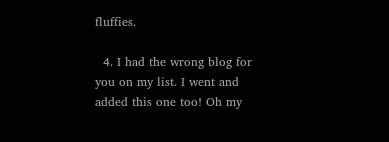fluffies.

  4. I had the wrong blog for you on my list. I went and added this one too! Oh my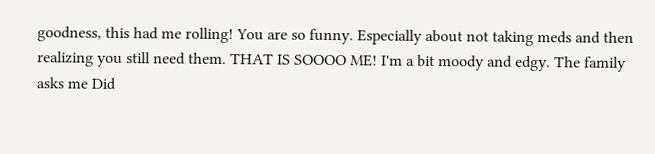goodness, this had me rolling! You are so funny. Especially about not taking meds and then realizing you still need them. THAT IS SOOOO ME! I'm a bit moody and edgy. The family asks me Did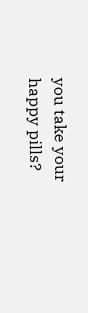you take your happy pills?